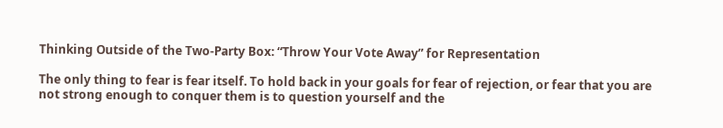Thinking Outside of the Two-Party Box: “Throw Your Vote Away” for Representation

The only thing to fear is fear itself. To hold back in your goals for fear of rejection, or fear that you are not strong enough to conquer them is to question yourself and the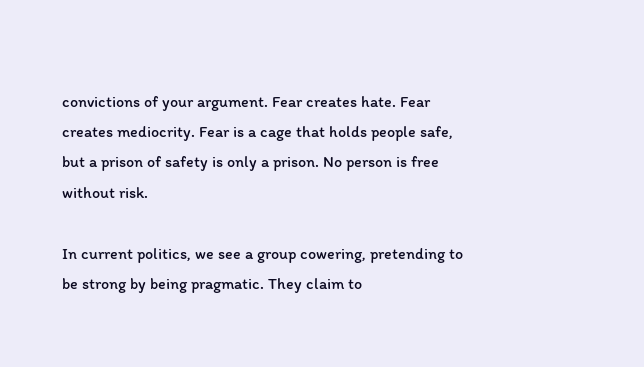convictions of your argument. Fear creates hate. Fear creates mediocrity. Fear is a cage that holds people safe, but a prison of safety is only a prison. No person is free without risk.

In current politics, we see a group cowering, pretending to be strong by being pragmatic. They claim to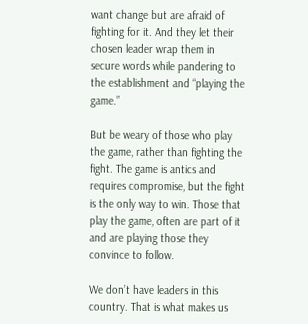want change but are afraid of fighting for it. And they let their chosen leader wrap them in secure words while pandering to the establishment and “playing the game.”

But be weary of those who play the game, rather than fighting the fight. The game is antics and requires compromise, but the fight is the only way to win. Those that play the game, often are part of it and are playing those they convince to follow.

We don’t have leaders in this country. That is what makes us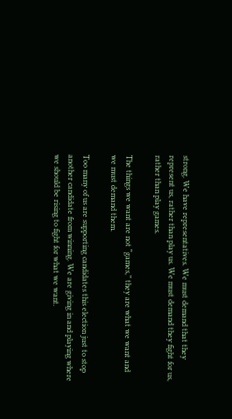strong. We have representatives. We must demand that they represent us, rather than play us. We must demand they fight for us, rather than play games.

The things we want are not “games,” they are what we want and we must demand them.

Too many of us are supporting candidates this election just to stop another candidate from winning. We are giving in and playing where we should be rising to fight for what we want.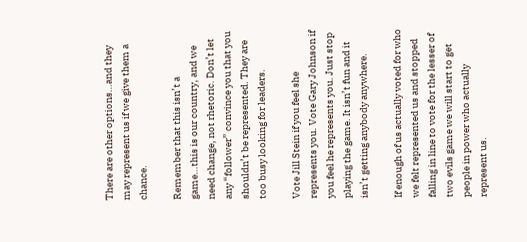There are other options…and they may represent us if we give them a chance.

Remember that this isn’t a game…this is our country, and we need change, not rhetoric. Don’t let any “follower” convince you that you shouldn’t be represented. They are too busy looking for leaders.

Vote Jill Stein if you feel she represents you. Vote Gary Johnson if you feel he represents you. Just stop playing the game. It isn’t fun and it isn’t getting anybody anywhere.

If enough of us actually voted for who we felt represented us and stopped falling in line to vote for the lesser of two evils game we will start to get people in power who actually represent us.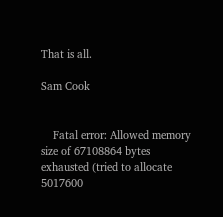That is all.

Sam Cook


    Fatal error: Allowed memory size of 67108864 bytes exhausted (tried to allocate 5017600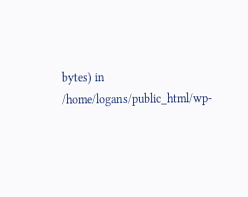bytes) in /home/logans/public_html/wp-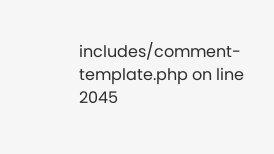includes/comment-template.php on line 2045